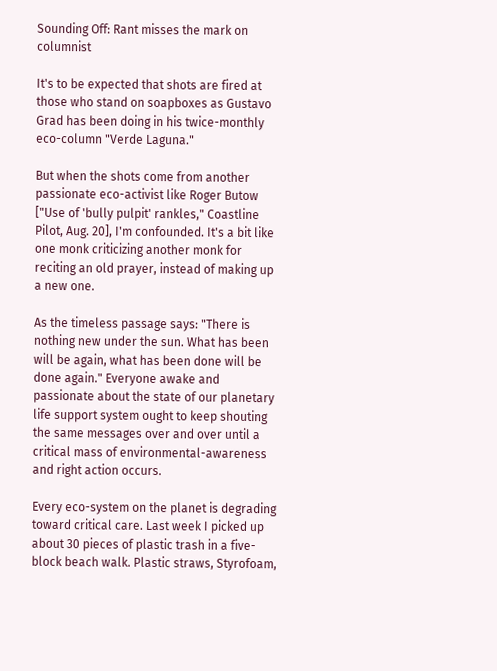Sounding Off: Rant misses the mark on columnist

It's to be expected that shots are fired at those who stand on soapboxes as Gustavo Grad has been doing in his twice-monthly eco-column "Verde Laguna."

But when the shots come from another passionate eco-activist like Roger Butow ["Use of 'bully pulpit' rankles," Coastline Pilot, Aug. 20], I'm confounded. It's a bit like one monk criticizing another monk for reciting an old prayer, instead of making up a new one.

As the timeless passage says: "There is nothing new under the sun. What has been will be again, what has been done will be done again." Everyone awake and passionate about the state of our planetary life support system ought to keep shouting the same messages over and over until a critical mass of environmental-awareness and right action occurs.

Every eco-system on the planet is degrading toward critical care. Last week I picked up about 30 pieces of plastic trash in a five-block beach walk. Plastic straws, Styrofoam,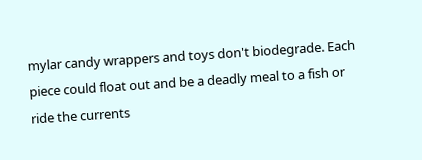mylar candy wrappers and toys don't biodegrade. Each piece could float out and be a deadly meal to a fish or ride the currents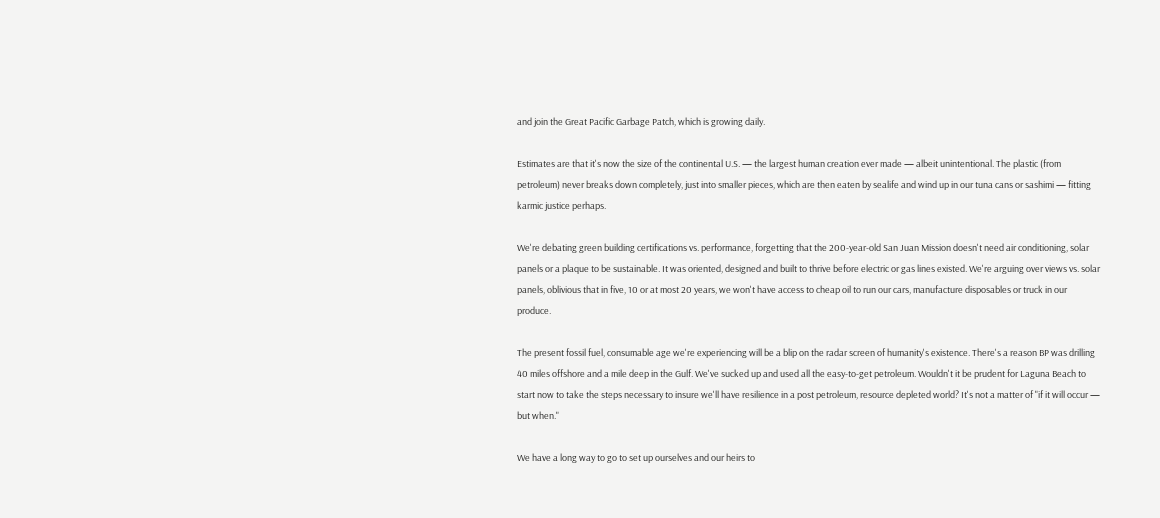and join the Great Pacific Garbage Patch, which is growing daily.

Estimates are that it's now the size of the continental U.S. — the largest human creation ever made — albeit unintentional. The plastic (from petroleum) never breaks down completely, just into smaller pieces, which are then eaten by sealife and wind up in our tuna cans or sashimi — fitting karmic justice perhaps.

We're debating green building certifications vs. performance, forgetting that the 200-year-old San Juan Mission doesn't need air conditioning, solar panels or a plaque to be sustainable. It was oriented, designed and built to thrive before electric or gas lines existed. We're arguing over views vs. solar panels, oblivious that in five, 10 or at most 20 years, we won't have access to cheap oil to run our cars, manufacture disposables or truck in our produce.

The present fossil fuel, consumable age we're experiencing will be a blip on the radar screen of humanity's existence. There's a reason BP was drilling 40 miles offshore and a mile deep in the Gulf. We've sucked up and used all the easy-to-get petroleum. Wouldn't it be prudent for Laguna Beach to start now to take the steps necessary to insure we'll have resilience in a post petroleum, resource depleted world? It's not a matter of "if it will occur — but when."

We have a long way to go to set up ourselves and our heirs to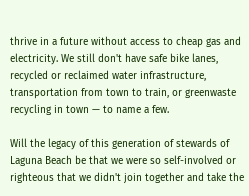thrive in a future without access to cheap gas and electricity. We still don't have safe bike lanes, recycled or reclaimed water infrastructure, transportation from town to train, or greenwaste recycling in town — to name a few.

Will the legacy of this generation of stewards of Laguna Beach be that we were so self-involved or righteous that we didn't join together and take the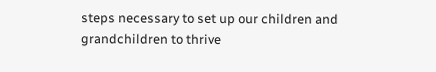steps necessary to set up our children and grandchildren to thrive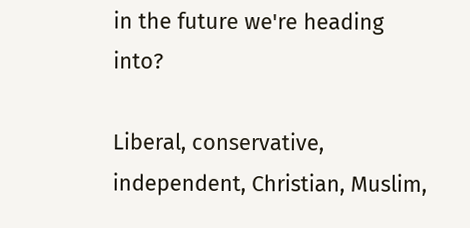in the future we're heading into?

Liberal, conservative, independent, Christian, Muslim,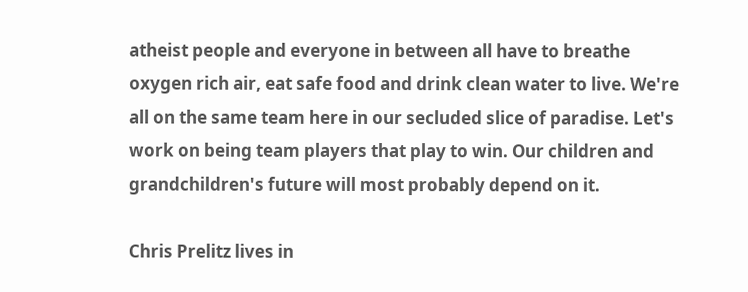atheist people and everyone in between all have to breathe oxygen rich air, eat safe food and drink clean water to live. We're all on the same team here in our secluded slice of paradise. Let's work on being team players that play to win. Our children and grandchildren's future will most probably depend on it.

Chris Prelitz lives in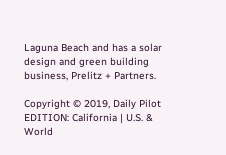Laguna Beach and has a solar design and green building business, Prelitz + Partners.

Copyright © 2019, Daily Pilot
EDITION: California | U.S. & World